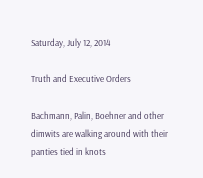Saturday, July 12, 2014

Truth and Executive Orders

Bachmann, Palin, Boehner and other dimwits are walking around with their panties tied in knots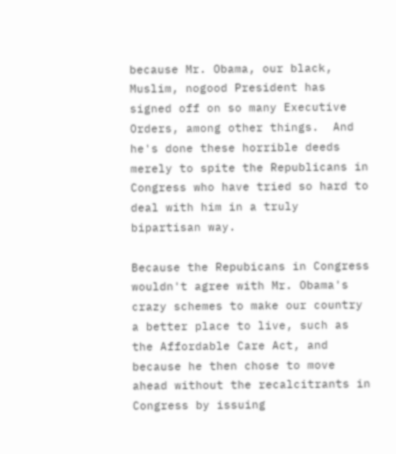because Mr. Obama, our black, Muslim, nogood President has signed off on so many Executive Orders, among other things.  And he's done these horrible deeds merely to spite the Republicans in Congress who have tried so hard to deal with him in a truly bipartisan way.

Because the Repubicans in Congress wouldn't agree with Mr. Obama's crazy schemes to make our country a better place to live, such as the Affordable Care Act, and because he then chose to move ahead without the recalcitrants in Congress by issuing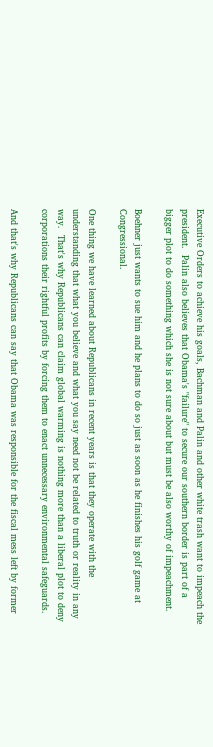Executive Orders to achieve his goals, Bachman and Palin and other white trash want to impeach the president.  Palin also believes that Obama's "failure" to secure our southern border is part of a bigger plot to do something which she is not sure about but must be also worthy of impeachment.

Boehner just wants to sue him and he plans to do so just as soon as he finishes his golf game at Congressional.

One thing we have learned about Republicans in recent years is that they operate with the understanding that what you believe and what you say need not be related to truth or reality in any way.  That's why Republicans can claim global warming is nothing more than a liberal plot to deny corporations their rightful profits by forcing them to enact unnecessary environmental safeguards.

And that's why Republicans can say that Obama was responsible for the fiscal mess left by former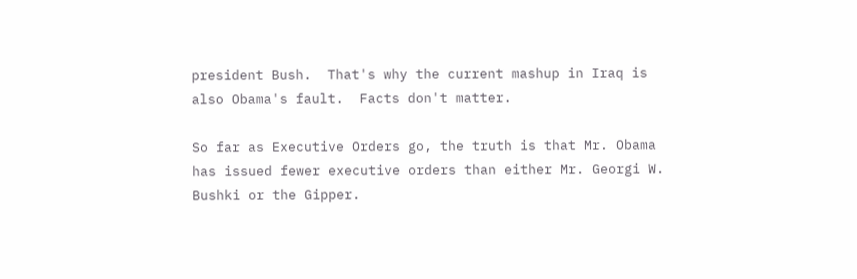president Bush.  That's why the current mashup in Iraq is also Obama's fault.  Facts don't matter.

So far as Executive Orders go, the truth is that Mr. Obama has issued fewer executive orders than either Mr. Georgi W. Bushki or the Gipper.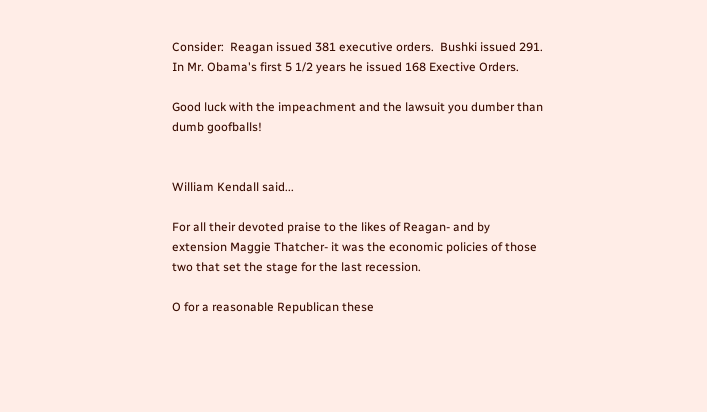Consider:  Reagan issued 381 executive orders.  Bushki issued 291.  In Mr. Obama's first 5 1/2 years he issued 168 Exective Orders.

Good luck with the impeachment and the lawsuit you dumber than dumb goofballs!


William Kendall said...

For all their devoted praise to the likes of Reagan- and by extension Maggie Thatcher- it was the economic policies of those two that set the stage for the last recession.

O for a reasonable Republican these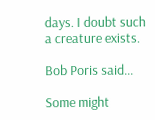days. I doubt such a creature exists.

Bob Poris said...

Some might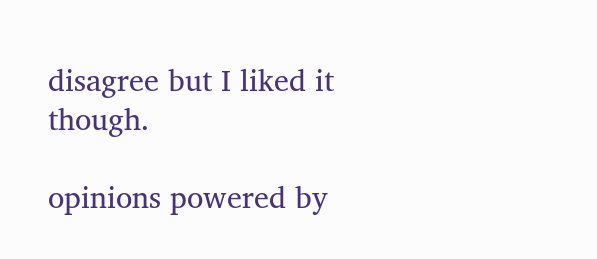disagree but I liked it though.

opinions powered by